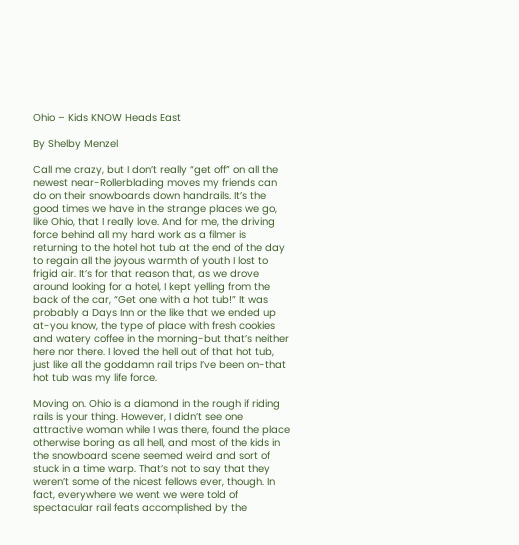Ohio – Kids KNOW Heads East

By Shelby Menzel

Call me crazy, but I don’t really “get off” on all the newest near-Rollerblading moves my friends can do on their snowboards down handrails. It’s the good times we have in the strange places we go, like Ohio, that I really love. And for me, the driving force behind all my hard work as a filmer is returning to the hotel hot tub at the end of the day to regain all the joyous warmth of youth I lost to frigid air. It’s for that reason that, as we drove around looking for a hotel, I kept yelling from the back of the car, “Get one with a hot tub!” It was probably a Days Inn or the like that we ended up at-you know, the type of place with fresh cookies and watery coffee in the morning-but that’s neither here nor there. I loved the hell out of that hot tub, just like all the goddamn rail trips I’ve been on-that hot tub was my life force.

Moving on. Ohio is a diamond in the rough if riding rails is your thing. However, I didn’t see one attractive woman while I was there, found the place otherwise boring as all hell, and most of the kids in the snowboard scene seemed weird and sort of stuck in a time warp. That’s not to say that they weren’t some of the nicest fellows ever, though. In fact, everywhere we went we were told of spectacular rail feats accomplished by the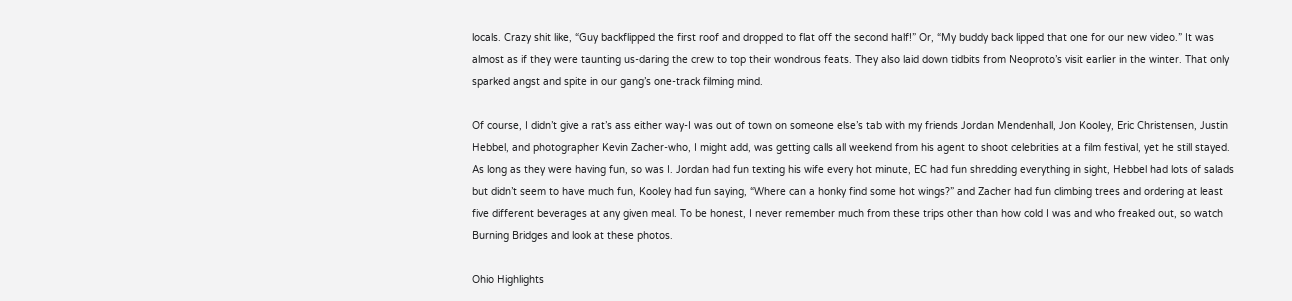locals. Crazy shit like, “Guy backflipped the first roof and dropped to flat off the second half!” Or, “My buddy back lipped that one for our new video.” It was almost as if they were taunting us-daring the crew to top their wondrous feats. They also laid down tidbits from Neoproto’s visit earlier in the winter. That only sparked angst and spite in our gang’s one-track filming mind.

Of course, I didn’t give a rat’s ass either way-I was out of town on someone else’s tab with my friends Jordan Mendenhall, Jon Kooley, Eric Christensen, Justin Hebbel, and photographer Kevin Zacher-who, I might add, was getting calls all weekend from his agent to shoot celebrities at a film festival, yet he still stayed. As long as they were having fun, so was I. Jordan had fun texting his wife every hot minute, EC had fun shredding everything in sight, Hebbel had lots of salads but didn’t seem to have much fun, Kooley had fun saying, “Where can a honky find some hot wings?” and Zacher had fun climbing trees and ordering at least five different beverages at any given meal. To be honest, I never remember much from these trips other than how cold I was and who freaked out, so watch Burning Bridges and look at these photos.

Ohio Highlights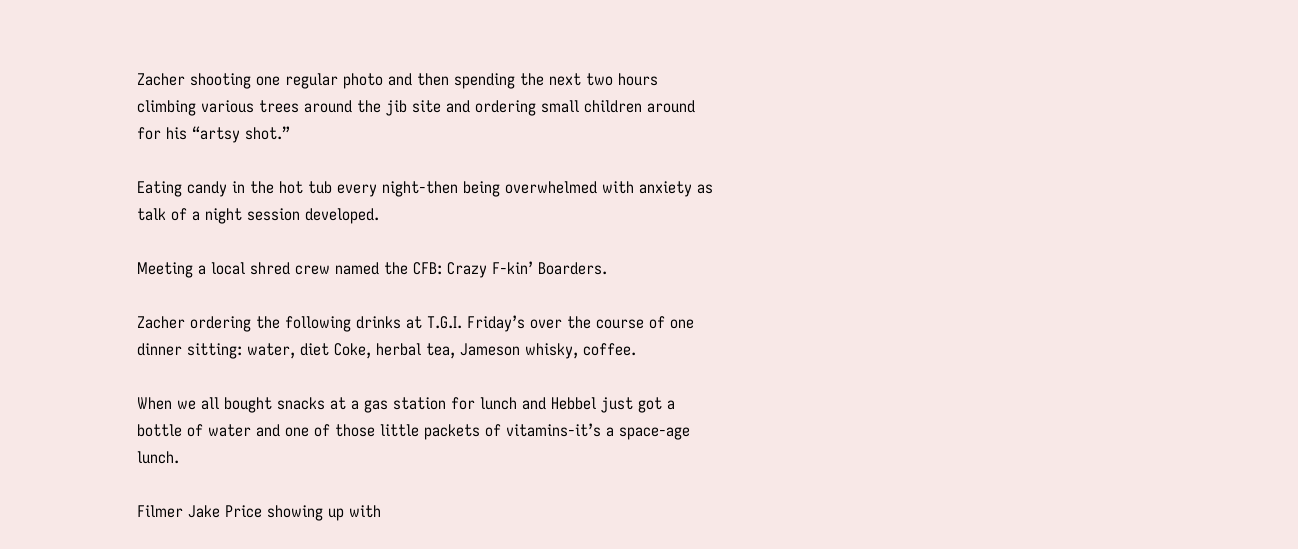Zacher shooting one regular photo and then spending the next two hours climbing various trees around the jib site and ordering small children around for his “artsy shot.”

Eating candy in the hot tub every night-then being overwhelmed with anxiety as talk of a night session developed.

Meeting a local shred crew named the CFB: Crazy F-kin’ Boarders.

Zacher ordering the following drinks at T.G.I. Friday’s over the course of one dinner sitting: water, diet Coke, herbal tea, Jameson whisky, coffee.

When we all bought snacks at a gas station for lunch and Hebbel just got a bottle of water and one of those little packets of vitamins-it’s a space-age lunch.

Filmer Jake Price showing up with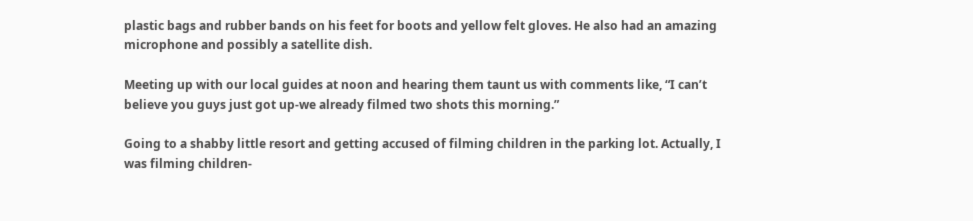plastic bags and rubber bands on his feet for boots and yellow felt gloves. He also had an amazing microphone and possibly a satellite dish.

Meeting up with our local guides at noon and hearing them taunt us with comments like, “I can’t believe you guys just got up-we already filmed two shots this morning.”

Going to a shabby little resort and getting accused of filming children in the parking lot. Actually, I was filming children-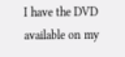I have the DVD available on my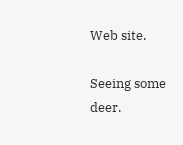Web site.

Seeing some deer.